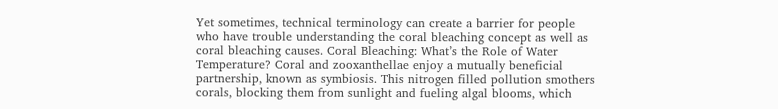Yet sometimes, technical terminology can create a barrier for people who have trouble understanding the coral bleaching concept as well as coral bleaching causes. Coral Bleaching: What’s the Role of Water Temperature? Coral and zooxanthellae enjoy a mutually beneficial partnership, known as symbiosis. This nitrogen filled pollution smothers corals, blocking them from sunlight and fueling algal blooms, which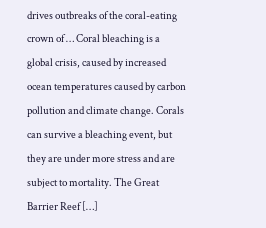drives outbreaks of the coral-eating crown of … Coral bleaching is a global crisis, caused by increased ocean temperatures caused by carbon pollution and climate change. Corals can survive a bleaching event, but they are under more stress and are subject to mortality. The Great Barrier Reef […]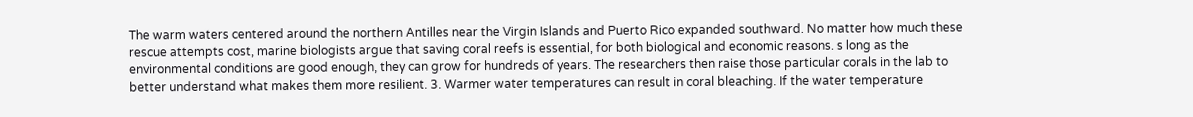The warm waters centered around the northern Antilles near the Virgin Islands and Puerto Rico expanded southward. No matter how much these rescue attempts cost, marine biologists argue that saving coral reefs is essential, for both biological and economic reasons. s long as the environmental conditions are good enough, they can grow for hundreds of years. The researchers then raise those particular corals in the lab to better understand what makes them more resilient. 3. Warmer water temperatures can result in coral bleaching. If the water temperature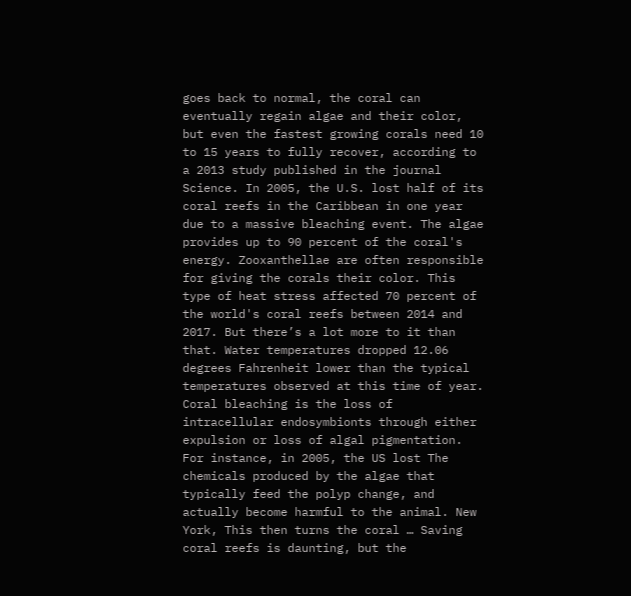goes back to normal, the coral can eventually regain algae and their color, but even the fastest growing corals need 10 to 15 years to fully recover, according to a 2013 study published in the journal Science. In 2005, the U.S. lost half of its coral reefs in the Caribbean in one year due to a massive bleaching event. The algae provides up to 90 percent of the coral's energy. Zooxanthellae are often responsible for giving the corals their color. This type of heat stress affected 70 percent of the world's coral reefs between 2014 and 2017. But there’s a lot more to it than that. Water temperatures dropped 12.06 degrees Fahrenheit lower than the typical temperatures observed at this time of year. Coral bleaching is the loss of intracellular endosymbionts through either expulsion or loss of algal pigmentation. For instance, in 2005, the US lost The chemicals produced by the algae that typically feed the polyp change, and actually become harmful to the animal. New York, This then turns the coral … Saving coral reefs is daunting, but the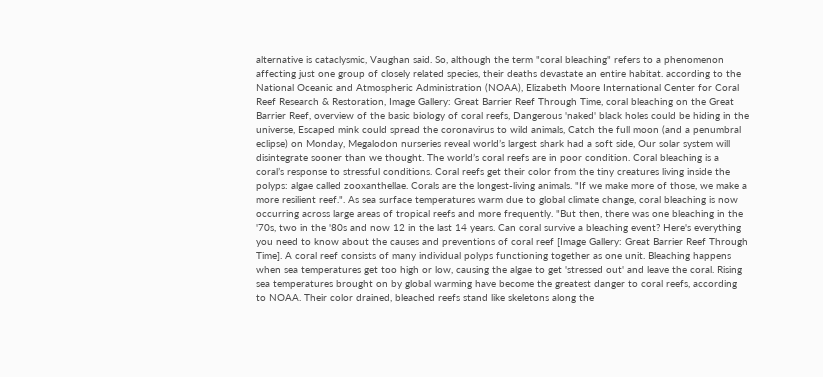alternative is cataclysmic, Vaughan said. So, although the term "coral bleaching" refers to a phenomenon affecting just one group of closely related species, their deaths devastate an entire habitat. according to the National Oceanic and Atmospheric Administration (NOAA), Elizabeth Moore International Center for Coral Reef Research & Restoration, Image Gallery: Great Barrier Reef Through Time, coral bleaching on the Great Barrier Reef, overview of the basic biology of coral reefs, Dangerous 'naked' black holes could be hiding in the universe, Escaped mink could spread the coronavirus to wild animals, Catch the full moon (and a penumbral eclipse) on Monday, Megalodon nurseries reveal world’s largest shark had a soft side, Our solar system will disintegrate sooner than we thought. The world’s coral reefs are in poor condition. Coral bleaching is a coral’s response to stressful conditions. Coral reefs get their color from the tiny creatures living inside the polyps: algae called zooxanthellae. Corals are the longest-living animals. "If we make more of those, we make a more resilient reef.". As sea surface temperatures warm due to global climate change, coral bleaching is now occurring across large areas of tropical reefs and more frequently. "But then, there was one bleaching in the '70s, two in the '80s and now 12 in the last 14 years. Can coral survive a bleaching event? Here's everything you need to know about the causes and preventions of coral reef [Image Gallery: Great Barrier Reef Through Time]. A coral reef consists of many individual polyps functioning together as one unit. Bleaching happens when sea temperatures get too high or low, causing the algae to get 'stressed out' and leave the coral. Rising sea temperatures brought on by global warming have become the greatest danger to coral reefs, according to NOAA. Their color drained, bleached reefs stand like skeletons along the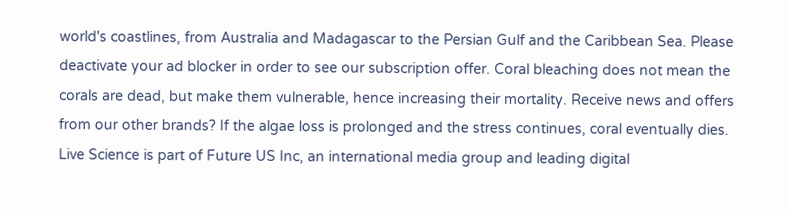world's coastlines, from Australia and Madagascar to the Persian Gulf and the Caribbean Sea. Please deactivate your ad blocker in order to see our subscription offer. Coral bleaching does not mean the corals are dead, but make them vulnerable, hence increasing their mortality. Receive news and offers from our other brands? If the algae loss is prolonged and the stress continues, coral eventually dies. Live Science is part of Future US Inc, an international media group and leading digital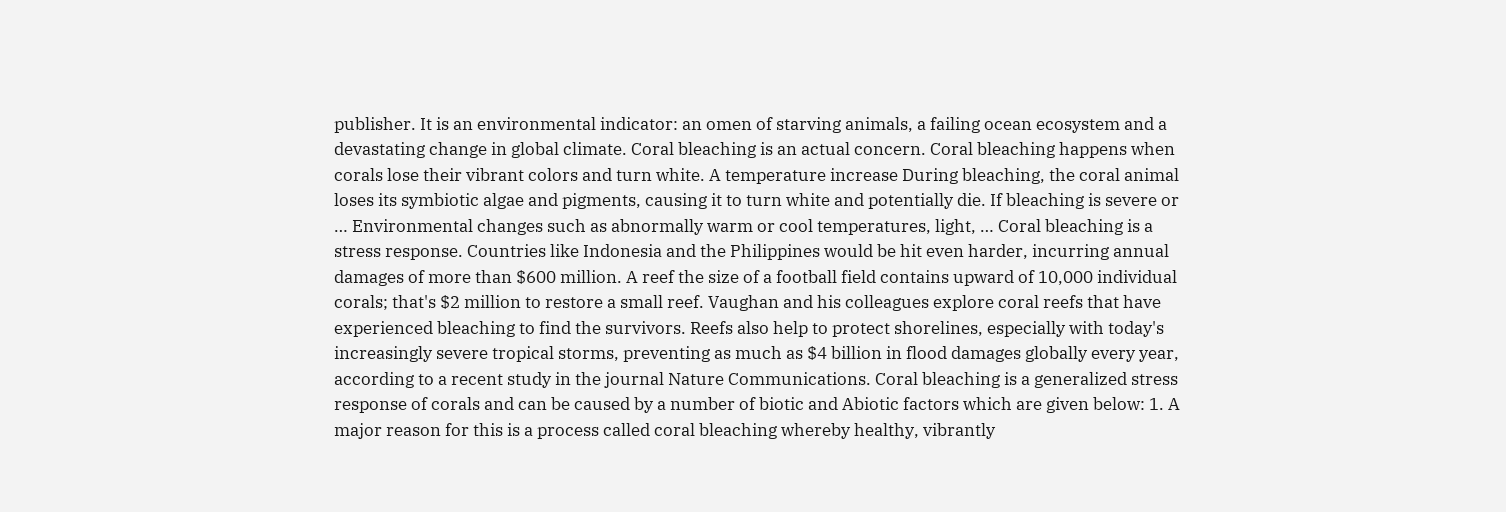publisher. It is an environmental indicator: an omen of starving animals, a failing ocean ecosystem and a devastating change in global climate. Coral bleaching is an actual concern. Coral bleaching happens when corals lose their vibrant colors and turn white. A temperature increase During bleaching, the coral animal loses its symbiotic algae and pigments, causing it to turn white and potentially die. If bleaching is severe or … Environmental changes such as abnormally warm or cool temperatures, light, … Coral bleaching is a stress response. Countries like Indonesia and the Philippines would be hit even harder, incurring annual damages of more than $600 million. A reef the size of a football field contains upward of 10,000 individual corals; that's $2 million to restore a small reef. Vaughan and his colleagues explore coral reefs that have experienced bleaching to find the survivors. Reefs also help to protect shorelines, especially with today's increasingly severe tropical storms, preventing as much as $4 billion in flood damages globally every year, according to a recent study in the journal Nature Communications. Coral bleaching is a generalized stress response of corals and can be caused by a number of biotic and Abiotic factors which are given below: 1. A major reason for this is a process called coral bleaching whereby healthy, vibrantly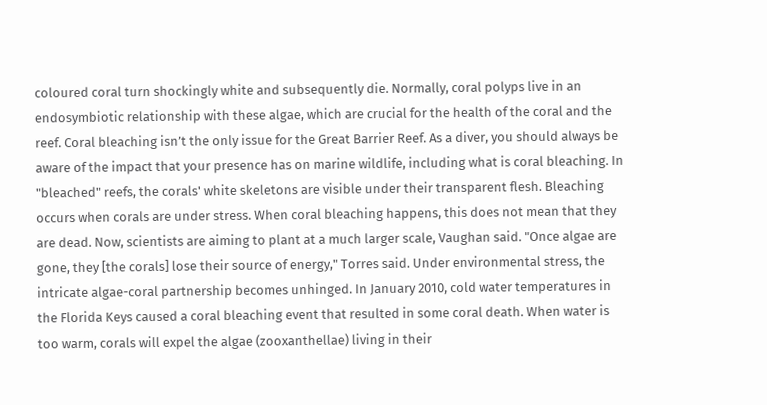coloured coral turn shockingly white and subsequently die. Normally, coral polyps live in an endosymbiotic relationship with these algae, which are crucial for the health of the coral and the reef. Coral bleaching isn’t the only issue for the Great Barrier Reef. As a diver, you should always be aware of the impact that your presence has on marine wildlife, including what is coral bleaching. In "bleached" reefs, the corals' white skeletons are visible under their transparent flesh. Bleaching occurs when corals are under stress. When coral bleaching happens, this does not mean that they are dead. Now, scientists are aiming to plant at a much larger scale, Vaughan said. "Once algae are gone, they [the corals] lose their source of energy," Torres said. Under environmental stress, the intricate algae-coral partnership becomes unhinged. In January 2010, cold water temperatures in the Florida Keys caused a coral bleaching event that resulted in some coral death. When water is too warm, corals will expel the algae (zooxanthellae) living in their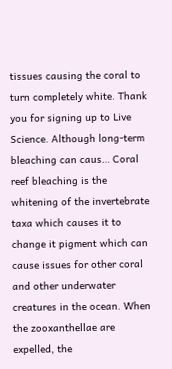tissues causing the coral to turn completely white. Thank you for signing up to Live Science. Although long-term bleaching can caus… Coral reef bleaching is the whitening of the invertebrate taxa which causes it to change it pigment which can cause issues for other coral and other underwater creatures in the ocean. When the zooxanthellae are expelled, the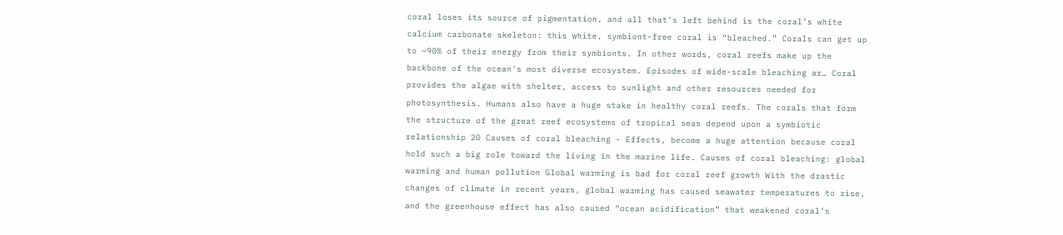coral loses its source of pigmentation, and all that’s left behind is the coral’s white calcium carbonate skeleton: this white, symbiont-free coral is “bleached.” Corals can get up to ~90% of their energy from their symbionts. In other words, coral reefs make up the backbone of the ocean's most diverse ecosystem. Episodes of wide-scale bleaching ar… Coral provides the algae with shelter, access to sunlight and other resources needed for photosynthesis. Humans also have a huge stake in healthy coral reefs. The corals that form the structure of the great reef ecosystems of tropical seas depend upon a symbiotic relationship 20 Causes of coral bleaching - Effects, become a huge attention because coral hold such a big role toward the living in the marine life. Causes of coral bleaching: global warming and human pollution Global warming is bad for coral reef growth With the drastic changes of climate in recent years, global warming has caused seawater temperatures to rise, and the greenhouse effect has also caused “ocean acidification” that weakened coral’s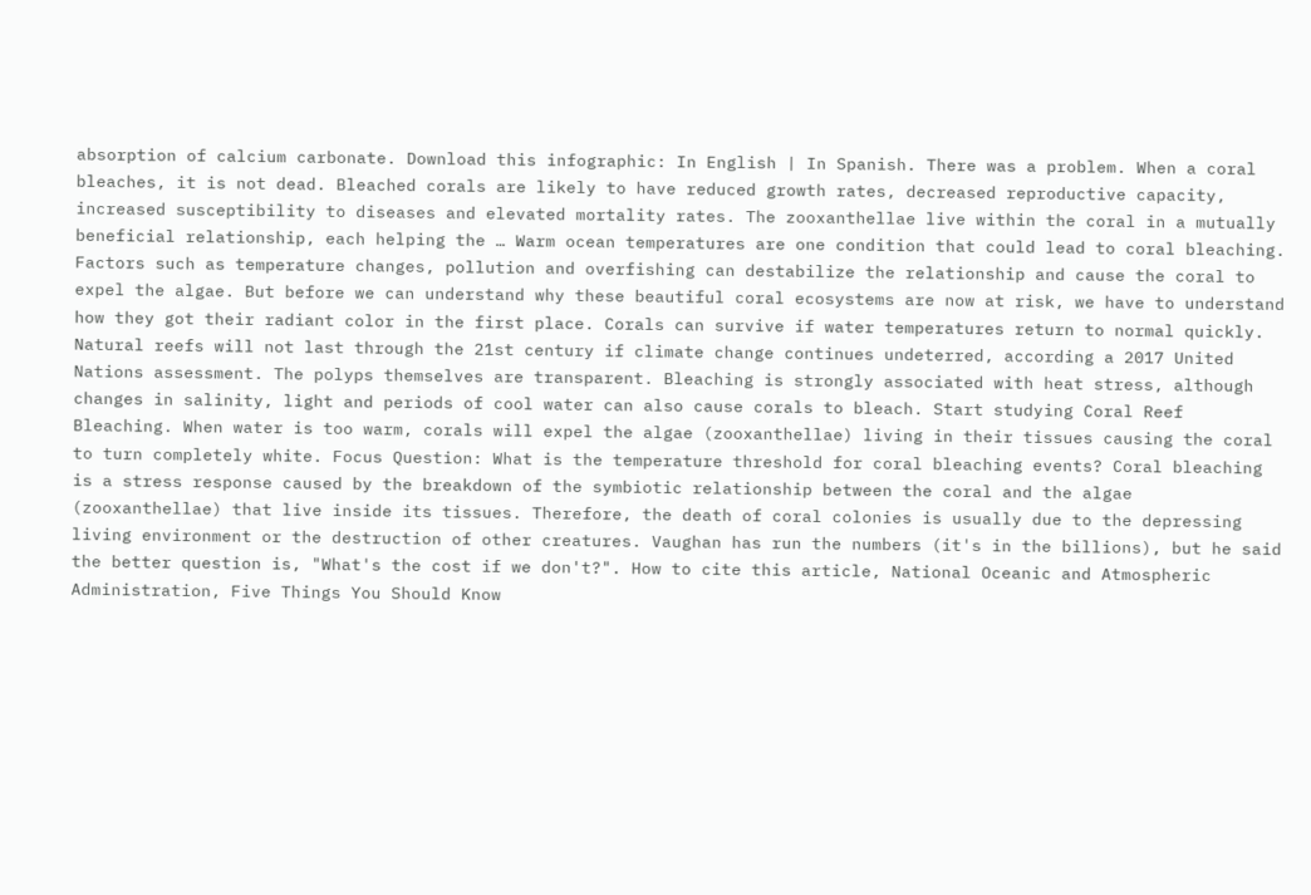absorption of calcium carbonate. Download this infographic: In English | In Spanish. There was a problem. When a coral bleaches, it is not dead. Bleached corals are likely to have reduced growth rates, decreased reproductive capacity, increased susceptibility to diseases and elevated mortality rates. The zooxanthellae live within the coral in a mutually beneficial relationship, each helping the … Warm ocean temperatures are one condition that could lead to coral bleaching. Factors such as temperature changes, pollution and overfishing can destabilize the relationship and cause the coral to expel the algae. But before we can understand why these beautiful coral ecosystems are now at risk, we have to understand how they got their radiant color in the first place. Corals can survive if water temperatures return to normal quickly. Natural reefs will not last through the 21st century if climate change continues undeterred, according a 2017 United Nations assessment. The polyps themselves are transparent. Bleaching is strongly associated with heat stress, although changes in salinity, light and periods of cool water can also cause corals to bleach. Start studying Coral Reef Bleaching. When water is too warm, corals will expel the algae (zooxanthellae) living in their tissues causing the coral to turn completely white. Focus Question: What is the temperature threshold for coral bleaching events? Coral bleaching is a stress response caused by the breakdown of the symbiotic relationship between the coral and the algae (zooxanthellae) that live inside its tissues. Therefore, the death of coral colonies is usually due to the depressing living environment or the destruction of other creatures. Vaughan has run the numbers (it's in the billions), but he said the better question is, "What's the cost if we don't?". How to cite this article, National Oceanic and Atmospheric Administration, Five Things You Should Know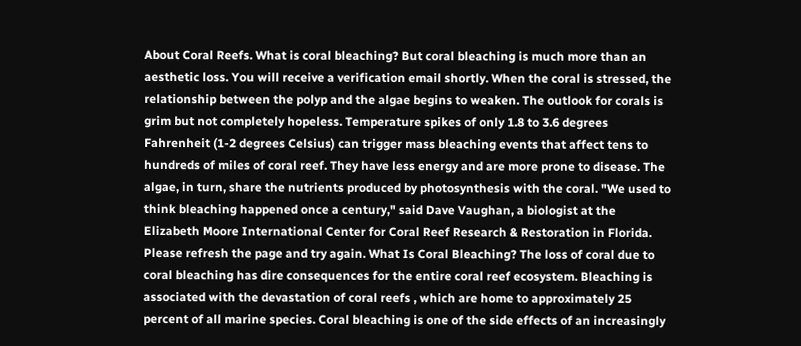About Coral Reefs. What is coral bleaching? But coral bleaching is much more than an aesthetic loss. You will receive a verification email shortly. When the coral is stressed, the relationship between the polyp and the algae begins to weaken. The outlook for corals is grim but not completely hopeless. Temperature spikes of only 1.8 to 3.6 degrees Fahrenheit (1-2 degrees Celsius) can trigger mass bleaching events that affect tens to hundreds of miles of coral reef. They have less energy and are more prone to disease. The algae, in turn, share the nutrients produced by photosynthesis with the coral. "We used to think bleaching happened once a century," said Dave Vaughan, a biologist at the Elizabeth Moore International Center for Coral Reef Research & Restoration in Florida. Please refresh the page and try again. What Is Coral Bleaching? The loss of coral due to coral bleaching has dire consequences for the entire coral reef ecosystem. Bleaching is associated with the devastation of coral reefs , which are home to approximately 25 percent of all marine species. Coral bleaching is one of the side effects of an increasingly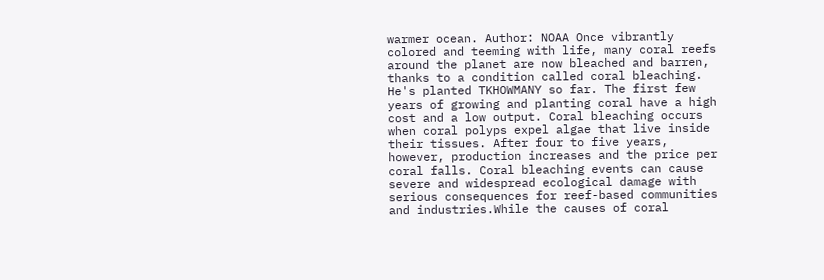warmer ocean. Author: NOAA Once vibrantly colored and teeming with life, many coral reefs around the planet are now bleached and barren, thanks to a condition called coral bleaching. He's planted TKHOWMANY so far. The first few years of growing and planting coral have a high cost and a low output. Coral bleaching occurs when coral polyps expel algae that live inside their tissues. After four to five years, however, production increases and the price per coral falls. Coral bleaching events can cause severe and widespread ecological damage with serious consequences for reef-based communities and industries.While the causes of coral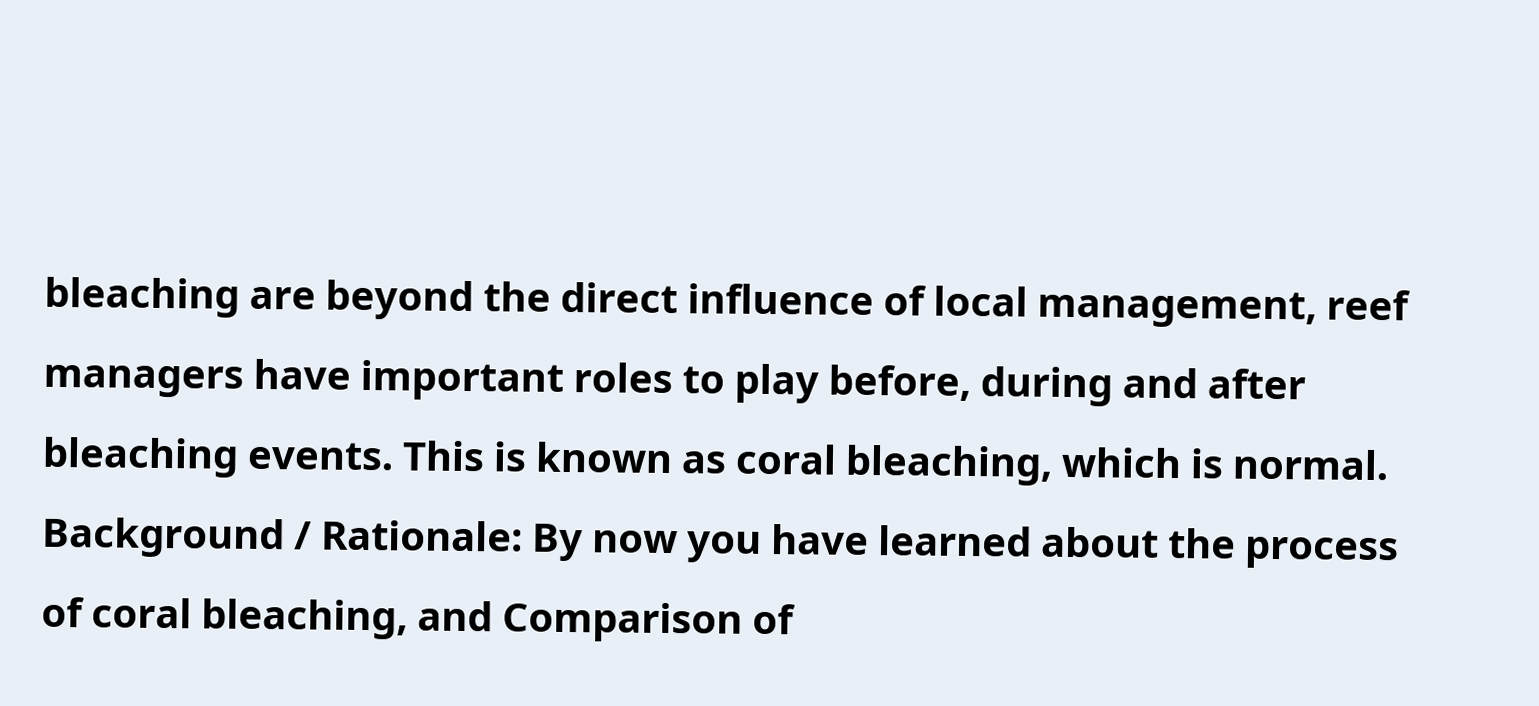bleaching are beyond the direct influence of local management, reef managers have important roles to play before, during and after bleaching events. This is known as coral bleaching, which is normal. Background / Rationale: By now you have learned about the process of coral bleaching, and Comparison of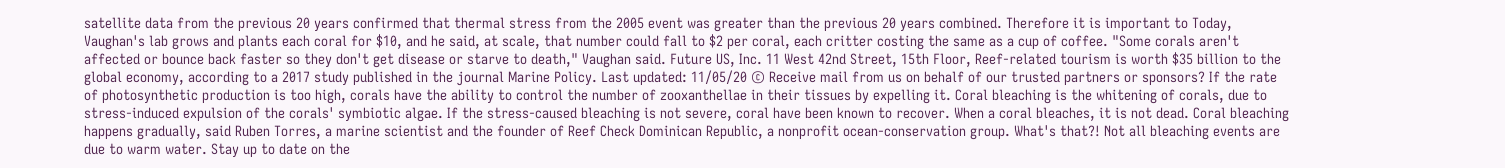satellite data from the previous 20 years confirmed that thermal stress from the 2005 event was greater than the previous 20 years combined. Therefore it is important to Today, Vaughan's lab grows and plants each coral for $10, and he said, at scale, that number could fall to $2 per coral, each critter costing the same as a cup of coffee. "Some corals aren't affected or bounce back faster so they don't get disease or starve to death," Vaughan said. Future US, Inc. 11 West 42nd Street, 15th Floor, Reef-related tourism is worth $35 billion to the global economy, according to a 2017 study published in the journal Marine Policy. Last updated: 11/05/20 © Receive mail from us on behalf of our trusted partners or sponsors? If the rate of photosynthetic production is too high, corals have the ability to control the number of zooxanthellae in their tissues by expelling it. Coral bleaching is the whitening of corals, due to stress-induced expulsion of the corals' symbiotic algae. If the stress-caused bleaching is not severe, coral have been known to recover. When a coral bleaches, it is not dead. Coral bleaching happens gradually, said Ruben Torres, a marine scientist and the founder of Reef Check Dominican Republic, a nonprofit ocean-conservation group. What's that?! Not all bleaching events are due to warm water. Stay up to date on the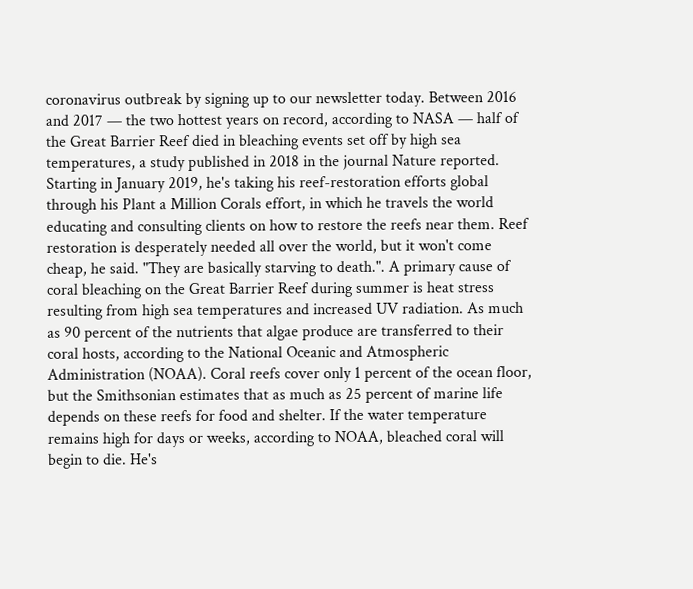coronavirus outbreak by signing up to our newsletter today. Between 2016 and 2017 — the two hottest years on record, according to NASA — half of the Great Barrier Reef died in bleaching events set off by high sea temperatures, a study published in 2018 in the journal Nature reported. Starting in January 2019, he's taking his reef-restoration efforts global through his Plant a Million Corals effort, in which he travels the world educating and consulting clients on how to restore the reefs near them. Reef restoration is desperately needed all over the world, but it won't come cheap, he said. "They are basically starving to death.". A primary cause of coral bleaching on the Great Barrier Reef during summer is heat stress resulting from high sea temperatures and increased UV radiation. As much as 90 percent of the nutrients that algae produce are transferred to their coral hosts, according to the National Oceanic and Atmospheric Administration (NOAA). Coral reefs cover only 1 percent of the ocean floor, but the Smithsonian estimates that as much as 25 percent of marine life depends on these reefs for food and shelter. If the water temperature remains high for days or weeks, according to NOAA, bleached coral will begin to die. He's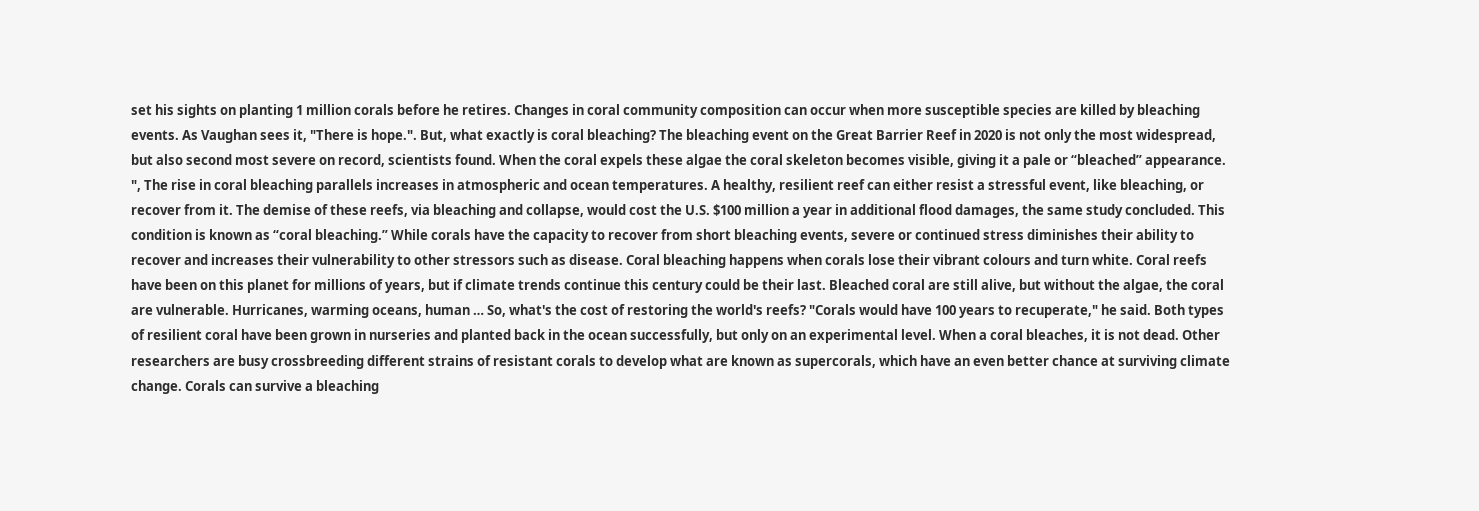set his sights on planting 1 million corals before he retires. Changes in coral community composition can occur when more susceptible species are killed by bleaching events. As Vaughan sees it, "There is hope.". But, what exactly is coral bleaching? The bleaching event on the Great Barrier Reef in 2020 is not only the most widespread, but also second most severe on record, scientists found. When the coral expels these algae the coral skeleton becomes visible, giving it a pale or “bleached” appearance. ", The rise in coral bleaching parallels increases in atmospheric and ocean temperatures. A healthy, resilient reef can either resist a stressful event, like bleaching, or recover from it. The demise of these reefs, via bleaching and collapse, would cost the U.S. $100 million a year in additional flood damages, the same study concluded. This condition is known as “coral bleaching.” While corals have the capacity to recover from short bleaching events, severe or continued stress diminishes their ability to recover and increases their vulnerability to other stressors such as disease. Coral bleaching happens when corals lose their vibrant colours and turn white. Coral reefs have been on this planet for millions of years, but if climate trends continue this century could be their last. Bleached coral are still alive, but without the algae, the coral are vulnerable. Hurricanes, warming oceans, human … So, what's the cost of restoring the world's reefs? "Corals would have 100 years to recuperate," he said. Both types of resilient coral have been grown in nurseries and planted back in the ocean successfully, but only on an experimental level. When a coral bleaches, it is not dead. Other researchers are busy crossbreeding different strains of resistant corals to develop what are known as supercorals, which have an even better chance at surviving climate change. Corals can survive a bleaching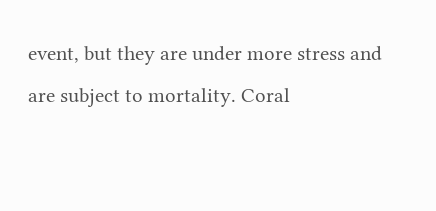event, but they are under more stress and are subject to mortality. Coral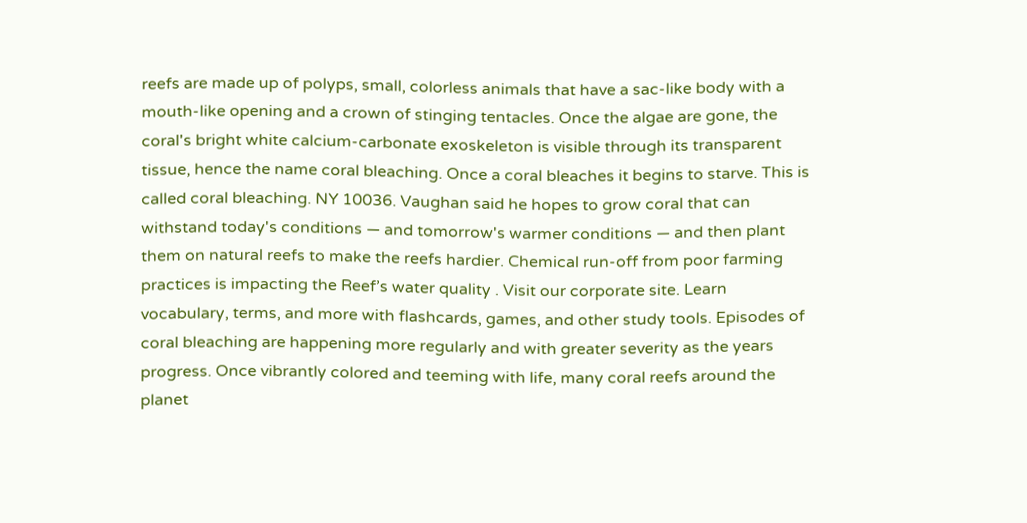reefs are made up of polyps, small, colorless animals that have a sac-like body with a mouth-like opening and a crown of stinging tentacles. Once the algae are gone, the coral's bright white calcium-carbonate exoskeleton is visible through its transparent tissue, hence the name coral bleaching. Once a coral bleaches it begins to starve. This is called coral bleaching. NY 10036. Vaughan said he hopes to grow coral that can withstand today's conditions — and tomorrow's warmer conditions — and then plant them on natural reefs to make the reefs hardier. Chemical run-off from poor farming practices is impacting the Reef’s water quality . Visit our corporate site. Learn vocabulary, terms, and more with flashcards, games, and other study tools. Episodes of coral bleaching are happening more regularly and with greater severity as the years progress. Once vibrantly colored and teeming with life, many coral reefs around the planet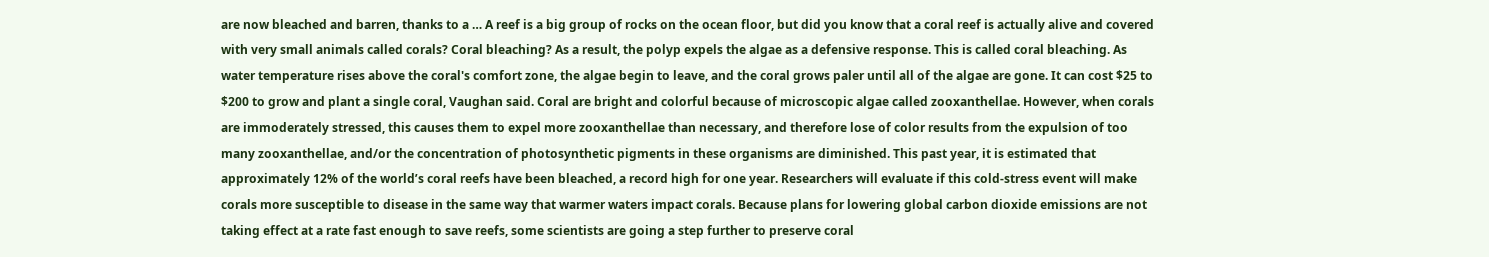are now bleached and barren, thanks to a … A reef is a big group of rocks on the ocean floor, but did you know that a coral reef is actually alive and covered with very small animals called corals? Coral bleaching? As a result, the polyp expels the algae as a defensive response. This is called coral bleaching. As water temperature rises above the coral's comfort zone, the algae begin to leave, and the coral grows paler until all of the algae are gone. It can cost $25 to $200 to grow and plant a single coral, Vaughan said. Coral are bright and colorful because of microscopic algae called zooxanthellae. However, when corals are immoderately stressed, this causes them to expel more zooxanthellae than necessary, and therefore lose of color results from the expulsion of too many zooxanthellae, and/or the concentration of photosynthetic pigments in these organisms are diminished. This past year, it is estimated that approximately 12% of the world’s coral reefs have been bleached, a record high for one year. Researchers will evaluate if this cold-stress event will make corals more susceptible to disease in the same way that warmer waters impact corals. Because plans for lowering global carbon dioxide emissions are not taking effect at a rate fast enough to save reefs, some scientists are going a step further to preserve coral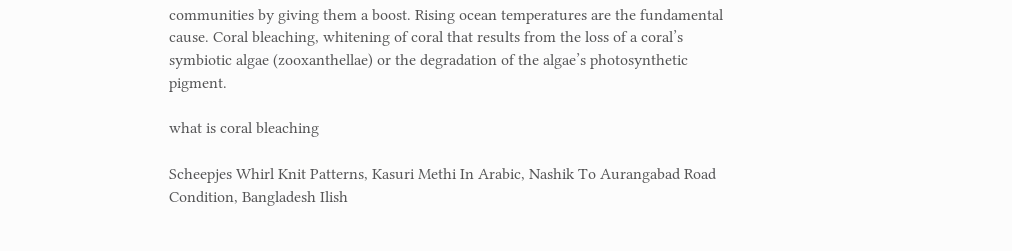communities by giving them a boost. Rising ocean temperatures are the fundamental cause. Coral bleaching, whitening of coral that results from the loss of a coral’s symbiotic algae (zooxanthellae) or the degradation of the algae’s photosynthetic pigment.

what is coral bleaching

Scheepjes Whirl Knit Patterns, Kasuri Methi In Arabic, Nashik To Aurangabad Road Condition, Bangladesh Ilish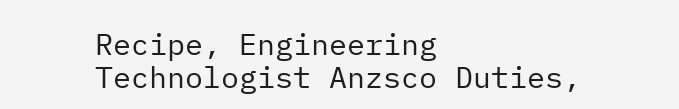Recipe, Engineering Technologist Anzsco Duties,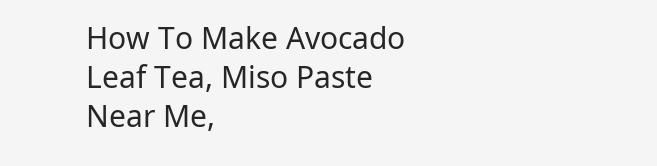How To Make Avocado Leaf Tea, Miso Paste Near Me,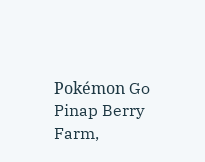Pokémon Go Pinap Berry Farm,